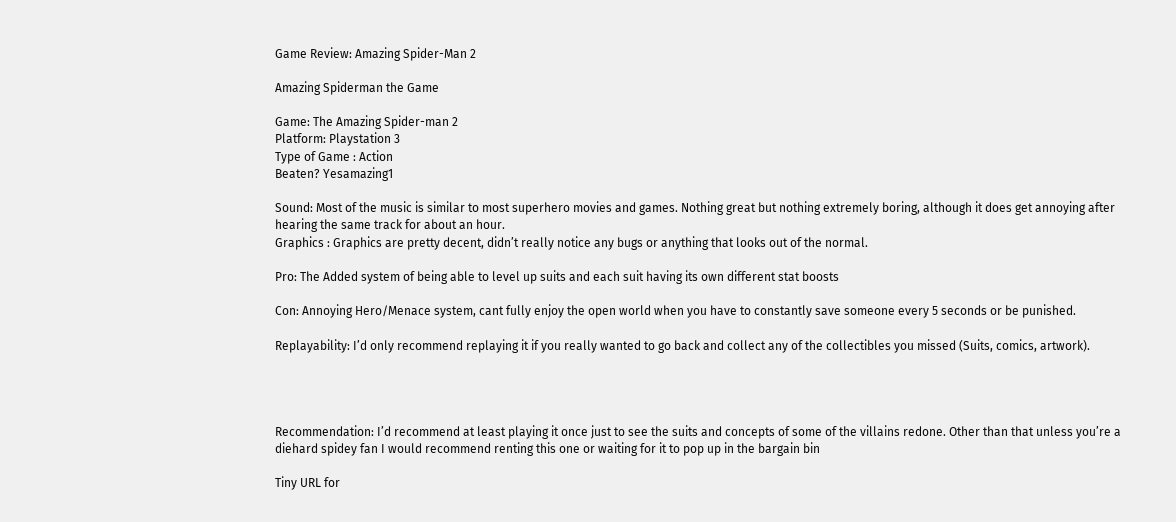Game Review: Amazing Spider-Man 2

Amazing Spiderman the Game

Game: The Amazing Spider-man 2
Platform: Playstation 3
Type of Game : Action
Beaten? Yesamazing1

Sound: Most of the music is similar to most superhero movies and games. Nothing great but nothing extremely boring, although it does get annoying after hearing the same track for about an hour.
Graphics : Graphics are pretty decent, didn’t really notice any bugs or anything that looks out of the normal.

Pro: The Added system of being able to level up suits and each suit having its own different stat boosts

Con: Annoying Hero/Menace system, cant fully enjoy the open world when you have to constantly save someone every 5 seconds or be punished.

Replayability: I’d only recommend replaying it if you really wanted to go back and collect any of the collectibles you missed (Suits, comics, artwork).




Recommendation: I’d recommend at least playing it once just to see the suits and concepts of some of the villains redone. Other than that unless you’re a diehard spidey fan I would recommend renting this one or waiting for it to pop up in the bargain bin

Tiny URL for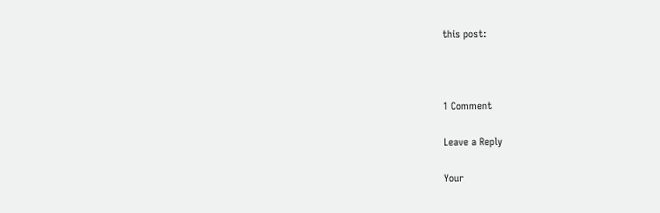this post:



1 Comment

Leave a Reply

Your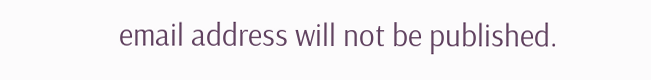email address will not be published.